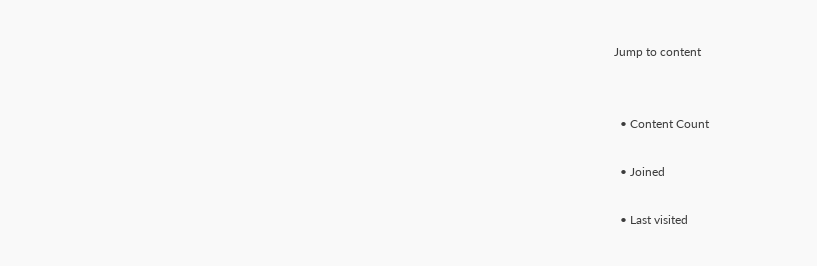Jump to content


  • Content Count

  • Joined

  • Last visited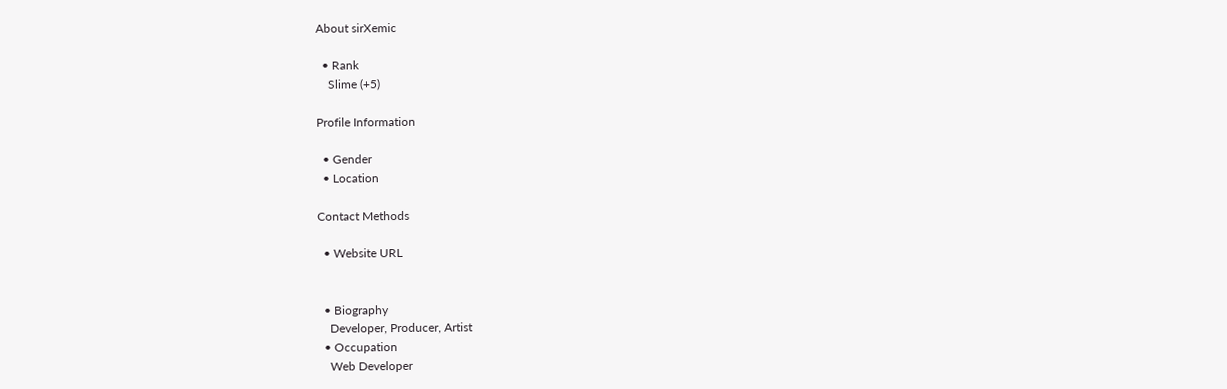About sirXemic

  • Rank
    Slime (+5)

Profile Information

  • Gender
  • Location

Contact Methods

  • Website URL


  • Biography
    Developer, Producer, Artist
  • Occupation
    Web Developer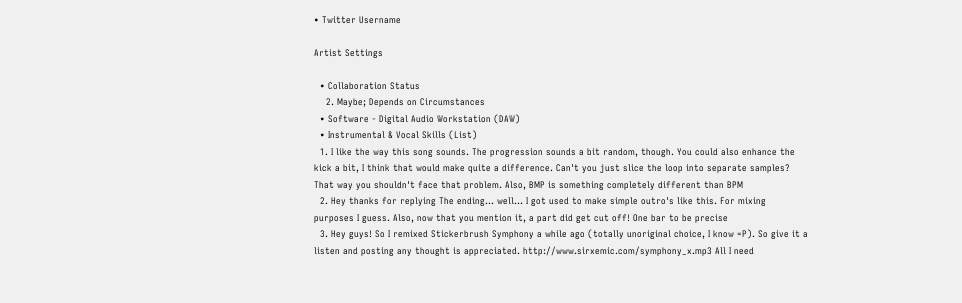• Twitter Username

Artist Settings

  • Collaboration Status
    2. Maybe; Depends on Circumstances
  • Software - Digital Audio Workstation (DAW)
  • Instrumental & Vocal Skills (List)
  1. I like the way this song sounds. The progression sounds a bit random, though. You could also enhance the kick a bit, I think that would make quite a difference. Can't you just slice the loop into separate samples? That way you shouldn't face that problem. Also, BMP is something completely different than BPM
  2. Hey thanks for replying The ending... well... I got used to make simple outro's like this. For mixing purposes I guess. Also, now that you mention it, a part did get cut off! One bar to be precise
  3. Hey guys! So I remixed Stickerbrush Symphony a while ago (totally unoriginal choice, I know =P). So give it a listen and posting any thought is appreciated. http://www.sirxemic.com/symphony_x.mp3 All I need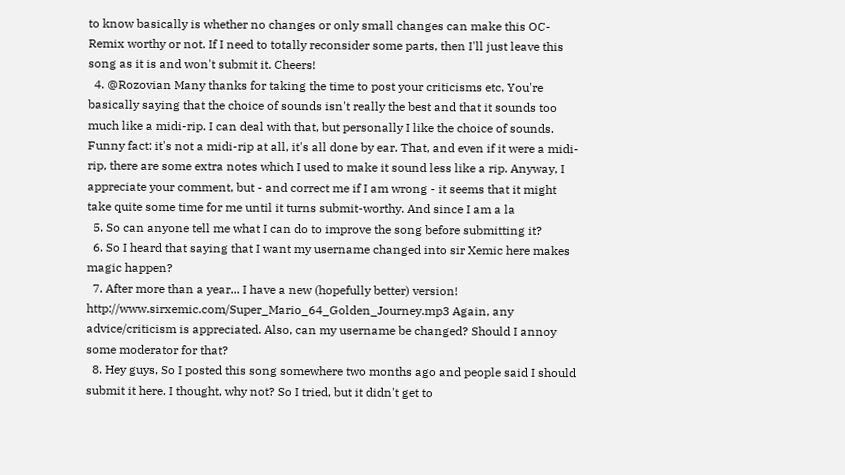to know basically is whether no changes or only small changes can make this OC-Remix worthy or not. If I need to totally reconsider some parts, then I'll just leave this song as it is and won't submit it. Cheers!
  4. @Rozovian Many thanks for taking the time to post your criticisms etc. You're basically saying that the choice of sounds isn't really the best and that it sounds too much like a midi-rip. I can deal with that, but personally I like the choice of sounds. Funny fact: it's not a midi-rip at all, it's all done by ear. That, and even if it were a midi-rip, there are some extra notes which I used to make it sound less like a rip. Anyway, I appreciate your comment, but - and correct me if I am wrong - it seems that it might take quite some time for me until it turns submit-worthy. And since I am a la
  5. So can anyone tell me what I can do to improve the song before submitting it?
  6. So I heard that saying that I want my username changed into sir Xemic here makes magic happen?
  7. After more than a year... I have a new (hopefully better) version! http://www.sirxemic.com/Super_Mario_64_Golden_Journey.mp3 Again, any advice/criticism is appreciated. Also, can my username be changed? Should I annoy some moderator for that?
  8. Hey guys, So I posted this song somewhere two months ago and people said I should submit it here. I thought, why not? So I tried, but it didn't get to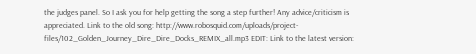the judges panel. So I ask you for help getting the song a step further! Any advice/criticism is appreciated. Link to the old song: http://www.robosquid.com/uploads/project-files/102_Golden_Journey_Dire_Dire_Docks_REMIX_all.mp3 EDIT: Link to the latest version: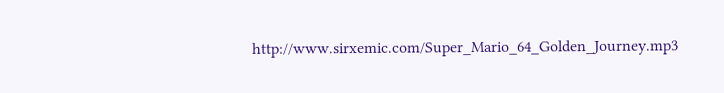http://www.sirxemic.com/Super_Mario_64_Golden_Journey.mp3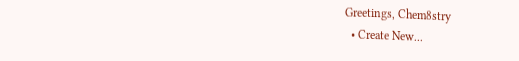Greetings, Chem8stry
  • Create New...